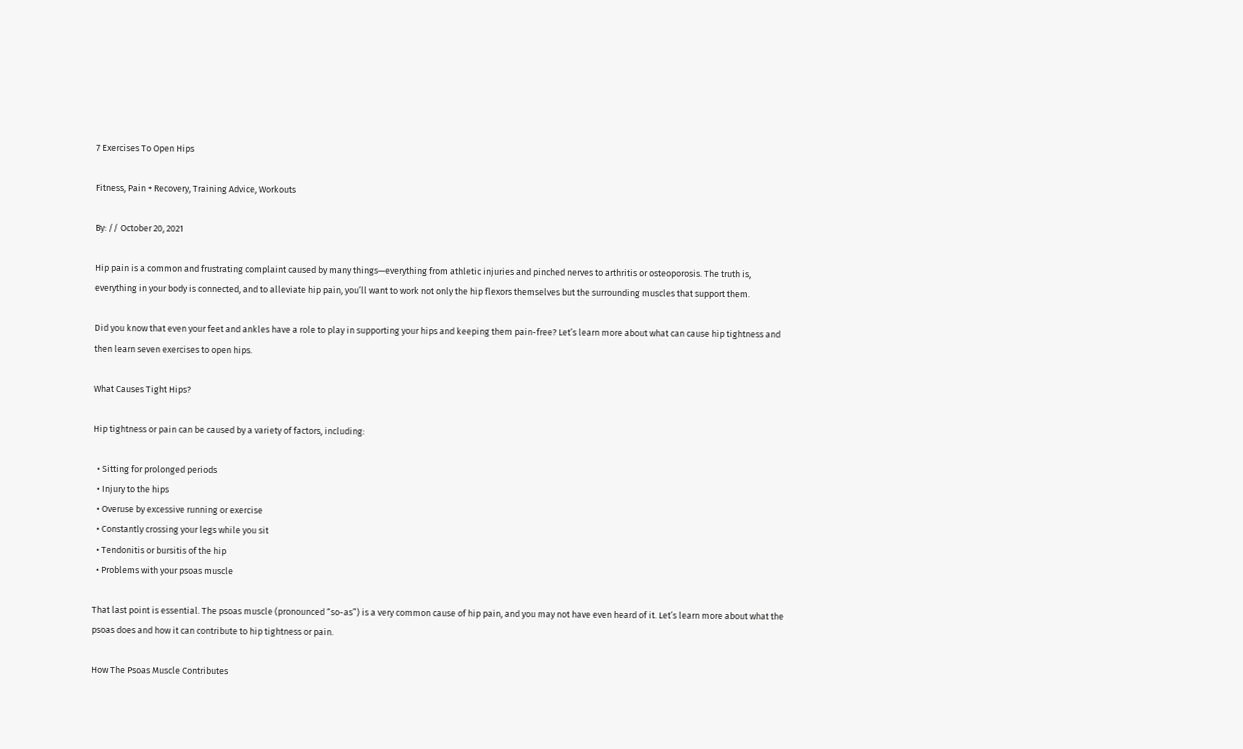7 Exercises To Open Hips

Fitness, Pain + Recovery, Training Advice, Workouts

By: // October 20, 2021

Hip pain is a common and frustrating complaint caused by many things—everything from athletic injuries and pinched nerves to arthritis or osteoporosis. The truth is, everything in your body is connected, and to alleviate hip pain, you’ll want to work not only the hip flexors themselves but the surrounding muscles that support them.

Did you know that even your feet and ankles have a role to play in supporting your hips and keeping them pain-free? Let’s learn more about what can cause hip tightness and then learn seven exercises to open hips.

What Causes Tight Hips?

Hip tightness or pain can be caused by a variety of factors, including:

  • Sitting for prolonged periods
  • Injury to the hips
  • Overuse by excessive running or exercise
  • Constantly crossing your legs while you sit
  • Tendonitis or bursitis of the hip
  • Problems with your psoas muscle

That last point is essential. The psoas muscle (pronounced “so-as”) is a very common cause of hip pain, and you may not have even heard of it. Let’s learn more about what the psoas does and how it can contribute to hip tightness or pain.

How The Psoas Muscle Contributes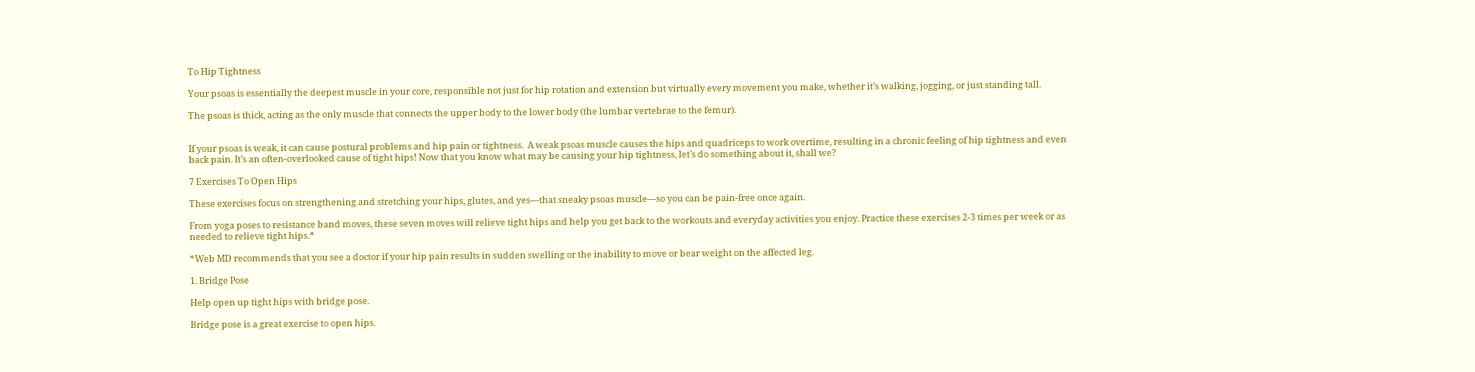To Hip Tightness

Your psoas is essentially the deepest muscle in your core, responsible not just for hip rotation and extension but virtually every movement you make, whether it’s walking, jogging, or just standing tall.

The psoas is thick, acting as the only muscle that connects the upper body to the lower body (the lumbar vertebrae to the femur).


If your psoas is weak, it can cause postural problems and hip pain or tightness.  A weak psoas muscle causes the hips and quadriceps to work overtime, resulting in a chronic feeling of hip tightness and even back pain. It’s an often-overlooked cause of tight hips! Now that you know what may be causing your hip tightness, let’s do something about it, shall we?

7 Exercises To Open Hips

These exercises focus on strengthening and stretching your hips, glutes, and yes—that sneaky psoas muscle—so you can be pain-free once again.

From yoga poses to resistance band moves, these seven moves will relieve tight hips and help you get back to the workouts and everyday activities you enjoy. Practice these exercises 2-3 times per week or as needed to relieve tight hips.*

*Web MD recommends that you see a doctor if your hip pain results in sudden swelling or the inability to move or bear weight on the affected leg.

1. Bridge Pose

Help open up tight hips with bridge pose.

Bridge pose is a great exercise to open hips.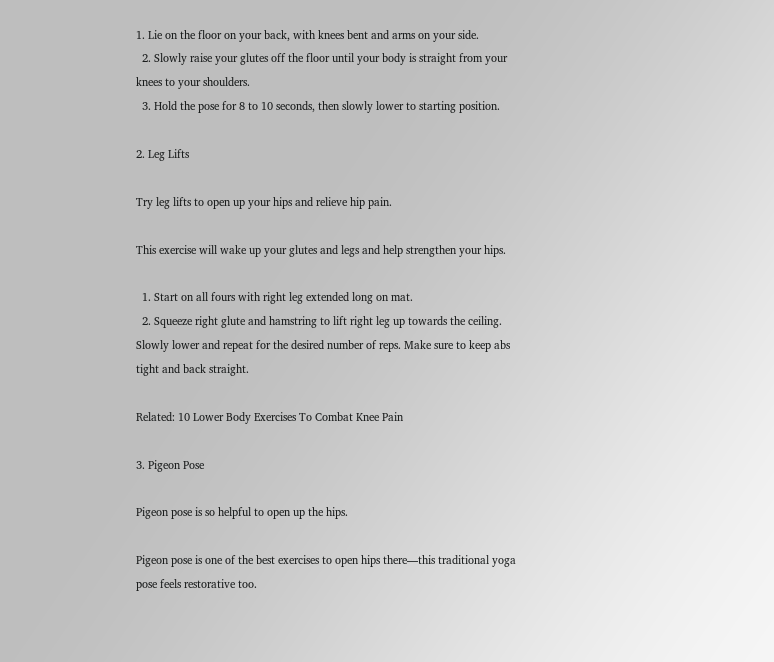1. Lie on the floor on your back, with knees bent and arms on your side.
  2. Slowly raise your glutes off the floor until your body is straight from your knees to your shoulders.
  3. Hold the pose for 8 to 10 seconds, then slowly lower to starting position.

2. Leg Lifts

Try leg lifts to open up your hips and relieve hip pain.

This exercise will wake up your glutes and legs and help strengthen your hips.

  1. Start on all fours with right leg extended long on mat.
  2. Squeeze right glute and hamstring to lift right leg up towards the ceiling. Slowly lower and repeat for the desired number of reps. Make sure to keep abs tight and back straight.

Related: 10 Lower Body Exercises To Combat Knee Pain

3. Pigeon Pose

Pigeon pose is so helpful to open up the hips.

Pigeon pose is one of the best exercises to open hips there—this traditional yoga pose feels restorative too.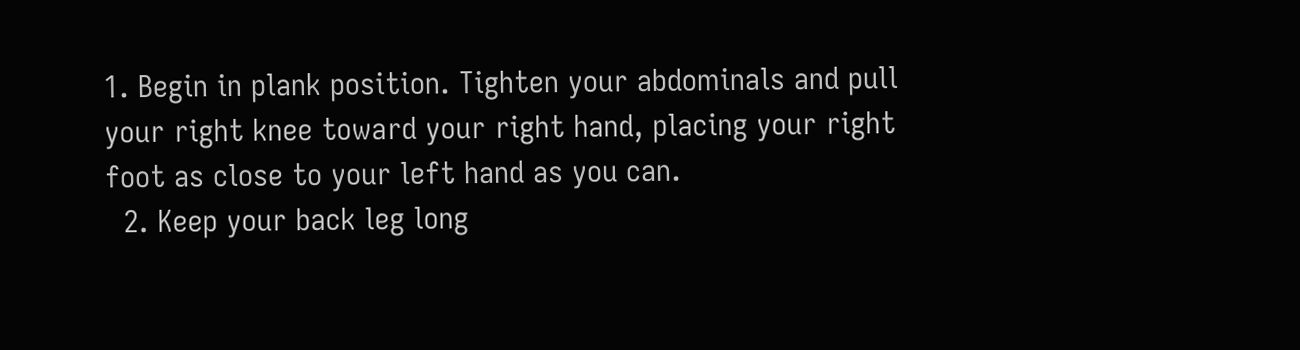1. Begin in plank position. Tighten your abdominals and pull your right knee toward your right hand, placing your right foot as close to your left hand as you can.
  2. Keep your back leg long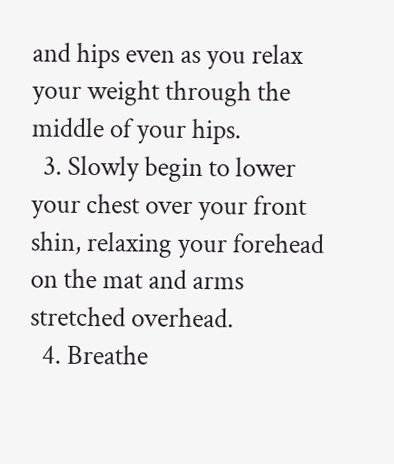and hips even as you relax your weight through the middle of your hips.
  3. Slowly begin to lower your chest over your front shin, relaxing your forehead on the mat and arms stretched overhead.
  4. Breathe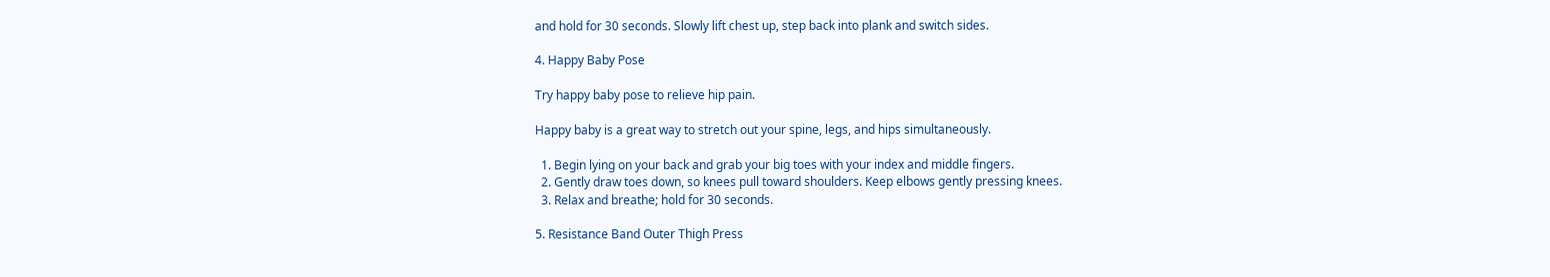and hold for 30 seconds. Slowly lift chest up, step back into plank and switch sides.

4. Happy Baby Pose

Try happy baby pose to relieve hip pain.

Happy baby is a great way to stretch out your spine, legs, and hips simultaneously.

  1. Begin lying on your back and grab your big toes with your index and middle fingers.
  2. Gently draw toes down, so knees pull toward shoulders. Keep elbows gently pressing knees.
  3. Relax and breathe; hold for 30 seconds.

5. Resistance Band Outer Thigh Press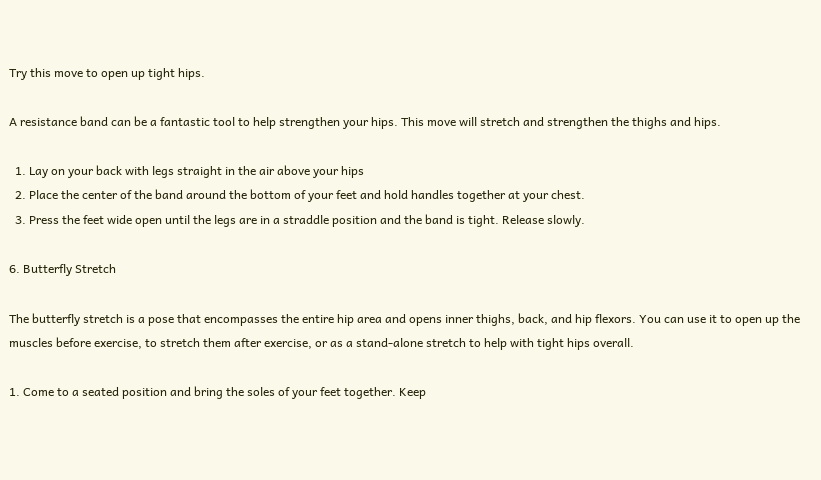Try this move to open up tight hips.

A resistance band can be a fantastic tool to help strengthen your hips. This move will stretch and strengthen the thighs and hips.

  1. Lay on your back with legs straight in the air above your hips
  2. Place the center of the band around the bottom of your feet and hold handles together at your chest.
  3. Press the feet wide open until the legs are in a straddle position and the band is tight. Release slowly.

6. Butterfly Stretch

The butterfly stretch is a pose that encompasses the entire hip area and opens inner thighs, back, and hip flexors. You can use it to open up the muscles before exercise, to stretch them after exercise, or as a stand-alone stretch to help with tight hips overall.

1. Come to a seated position and bring the soles of your feet together. Keep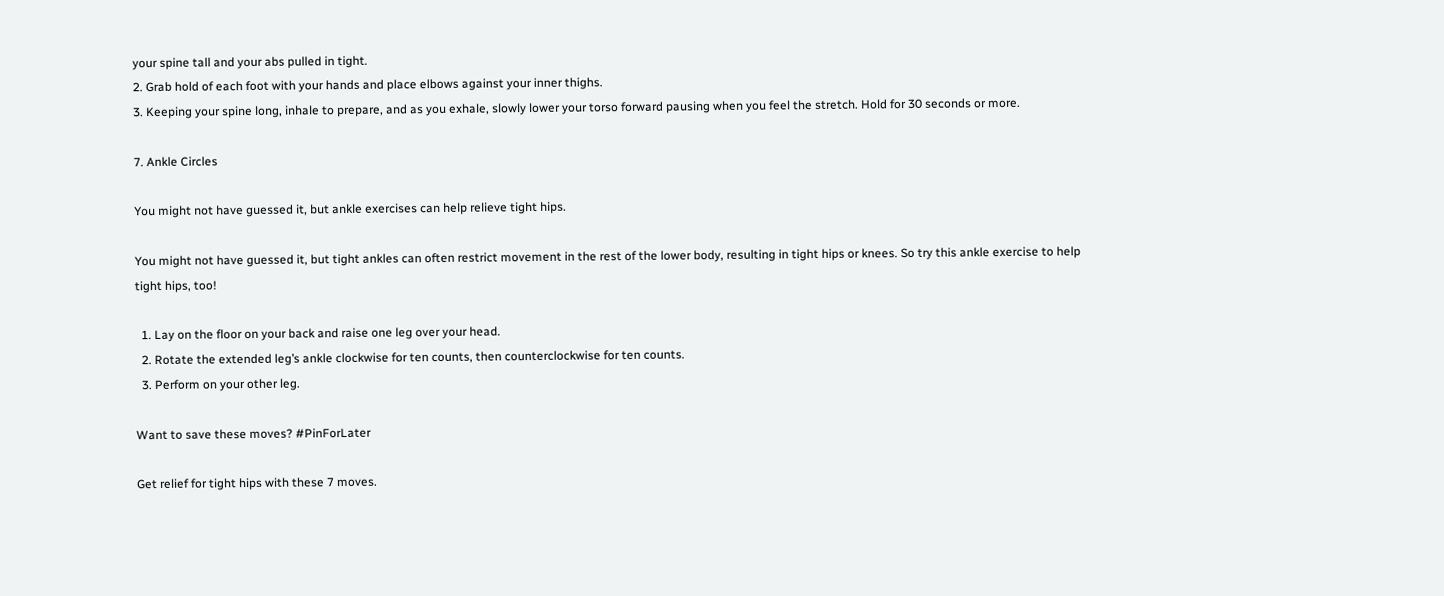your spine tall and your abs pulled in tight.
2. Grab hold of each foot with your hands and place elbows against your inner thighs.
3. Keeping your spine long, inhale to prepare, and as you exhale, slowly lower your torso forward pausing when you feel the stretch. Hold for 30 seconds or more.

7. Ankle Circles

You might not have guessed it, but ankle exercises can help relieve tight hips.

You might not have guessed it, but tight ankles can often restrict movement in the rest of the lower body, resulting in tight hips or knees. So try this ankle exercise to help tight hips, too!

  1. Lay on the floor on your back and raise one leg over your head.
  2. Rotate the extended leg’s ankle clockwise for ten counts, then counterclockwise for ten counts.
  3. Perform on your other leg.

Want to save these moves? #PinForLater

Get relief for tight hips with these 7 moves.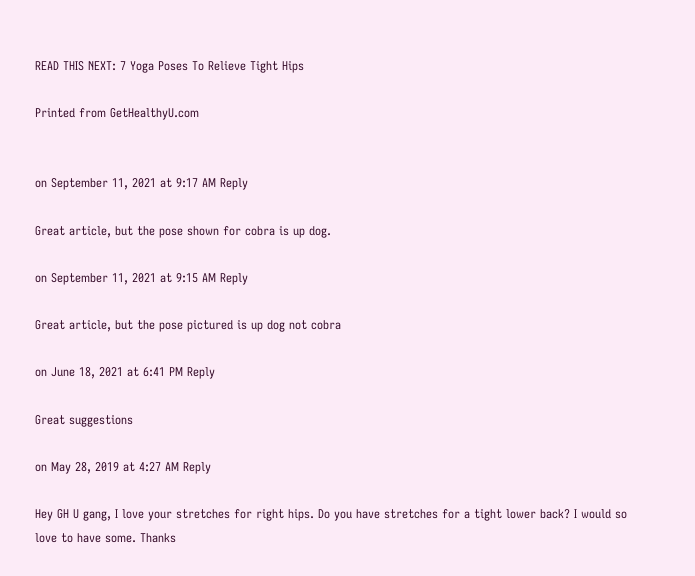READ THIS NEXT: 7 Yoga Poses To Relieve Tight Hips

Printed from GetHealthyU.com


on September 11, 2021 at 9:17 AM Reply

Great article, but the pose shown for cobra is up dog.

on September 11, 2021 at 9:15 AM Reply

Great article, but the pose pictured is up dog not cobra

on June 18, 2021 at 6:41 PM Reply

Great suggestions

on May 28, 2019 at 4:27 AM Reply

Hey GH U gang, I love your stretches for right hips. Do you have stretches for a tight lower back? I would so love to have some. Thanks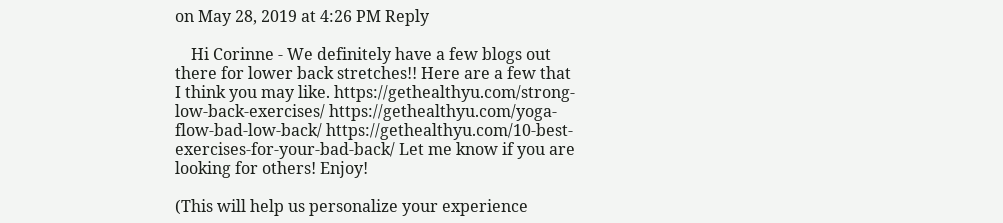on May 28, 2019 at 4:26 PM Reply

    Hi Corinne - We definitely have a few blogs out there for lower back stretches!! Here are a few that I think you may like. https://gethealthyu.com/strong-low-back-exercises/ https://gethealthyu.com/yoga-flow-bad-low-back/ https://gethealthyu.com/10-best-exercises-for-your-bad-back/ Let me know if you are looking for others! Enjoy!

(This will help us personalize your experience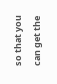so that you can get the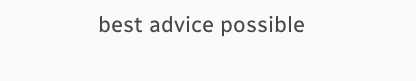best advice possible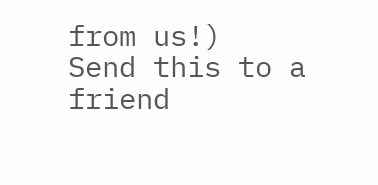from us!)
Send this to a friend